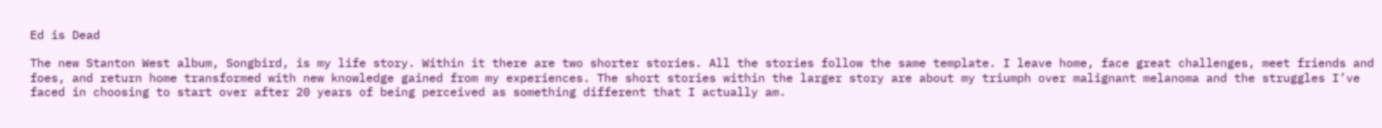Ed is Dead

The new Stanton West album, Songbird, is my life story. Within it there are two shorter stories. All the stories follow the same template. I leave home, face great challenges, meet friends and foes, and return home transformed with new knowledge gained from my experiences. The short stories within the larger story are about my triumph over malignant melanoma and the struggles I’ve faced in choosing to start over after 20 years of being perceived as something different that I actually am.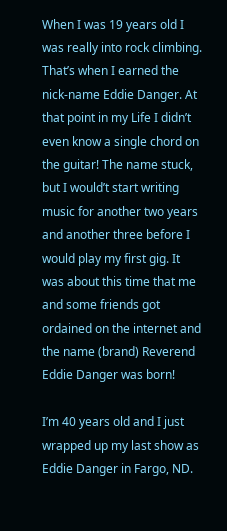When I was 19 years old I was really into rock climbing. That’s when I earned the nick-name Eddie Danger. At that point in my Life I didn’t even know a single chord on the guitar! The name stuck, but I would’t start writing music for another two years and another three before I would play my first gig. It was about this time that me and some friends got ordained on the internet and the name (brand) Reverend Eddie Danger was born!

I’m 40 years old and I just wrapped up my last show as Eddie Danger in Fargo, ND.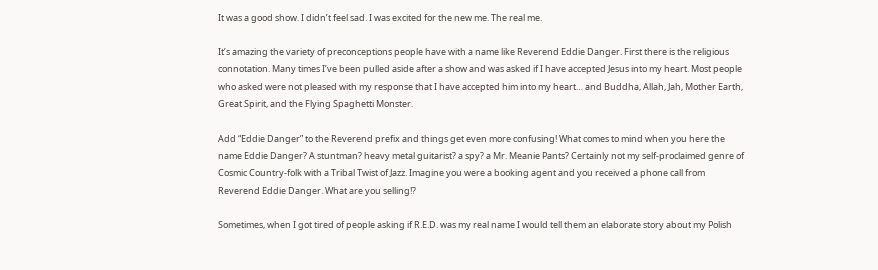It was a good show. I didn’t feel sad. I was excited for the new me. The real me.

It’s amazing the variety of preconceptions people have with a name like Reverend Eddie Danger. First there is the religious connotation. Many times I’ve been pulled aside after a show and was asked if I have accepted Jesus into my heart. Most people who asked were not pleased with my response that I have accepted him into my heart… and Buddha, Allah, Jah, Mother Earth, Great Spirit, and the Flying Spaghetti Monster.

Add “Eddie Danger” to the Reverend prefix and things get even more confusing! What comes to mind when you here the name Eddie Danger? A stuntman? heavy metal guitarist? a spy? a Mr. Meanie Pants? Certainly not my self-proclaimed genre of Cosmic Country-folk with a Tribal Twist of Jazz. Imagine you were a booking agent and you received a phone call from Reverend Eddie Danger. What are you selling!?

Sometimes, when I got tired of people asking if R.E.D. was my real name I would tell them an elaborate story about my Polish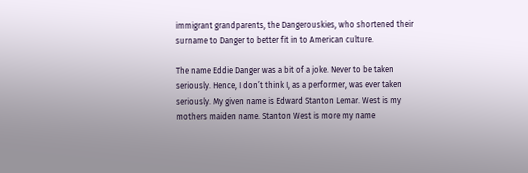immigrant grandparents, the Dangerouskies, who shortened their surname to Danger to better fit in to American culture.

The name Eddie Danger was a bit of a joke. Never to be taken seriously. Hence, I don’t think I, as a performer, was ever taken seriously. My given name is Edward Stanton Lemar. West is my mothers maiden name. Stanton West is more my name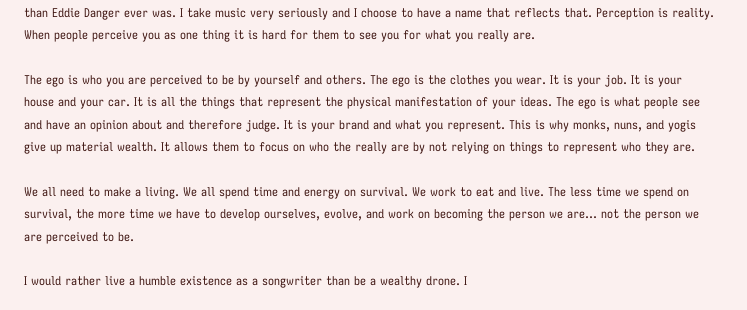than Eddie Danger ever was. I take music very seriously and I choose to have a name that reflects that. Perception is reality. When people perceive you as one thing it is hard for them to see you for what you really are.

The ego is who you are perceived to be by yourself and others. The ego is the clothes you wear. It is your job. It is your house and your car. It is all the things that represent the physical manifestation of your ideas. The ego is what people see and have an opinion about and therefore judge. It is your brand and what you represent. This is why monks, nuns, and yogis give up material wealth. It allows them to focus on who the really are by not relying on things to represent who they are.

We all need to make a living. We all spend time and energy on survival. We work to eat and live. The less time we spend on survival, the more time we have to develop ourselves, evolve, and work on becoming the person we are… not the person we are perceived to be.

I would rather live a humble existence as a songwriter than be a wealthy drone. I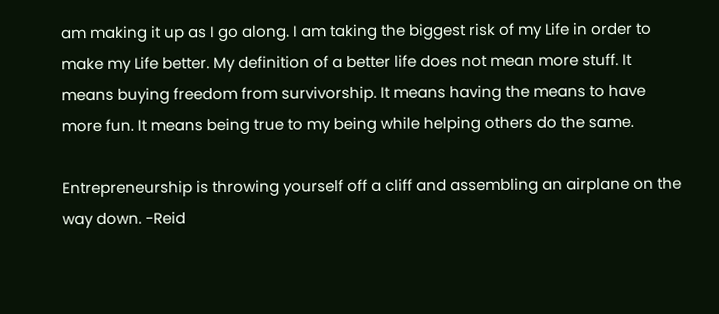am making it up as I go along. I am taking the biggest risk of my Life in order to make my Life better. My definition of a better life does not mean more stuff. It means buying freedom from survivorship. It means having the means to have more fun. It means being true to my being while helping others do the same.

Entrepreneurship is throwing yourself off a cliff and assembling an airplane on the way down. -Reid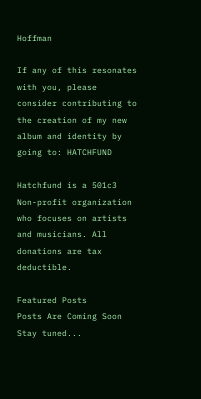Hoffman

If any of this resonates with you, please consider contributing to the creation of my new album and identity by going to: HATCHFUND

Hatchfund is a 501c3 Non-profit organization who focuses on artists and musicians. All donations are tax deductible.

Featured Posts
Posts Are Coming Soon
Stay tuned...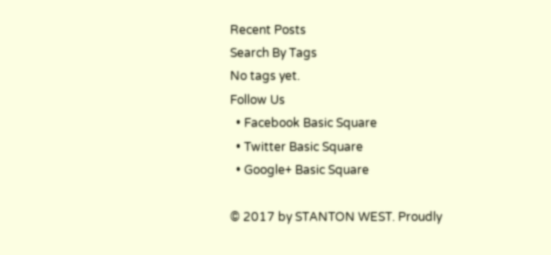Recent Posts
Search By Tags
No tags yet.
Follow Us
  • Facebook Basic Square
  • Twitter Basic Square
  • Google+ Basic Square

© 2017 by STANTON WEST. Proudly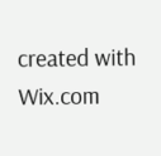created with Wix.com